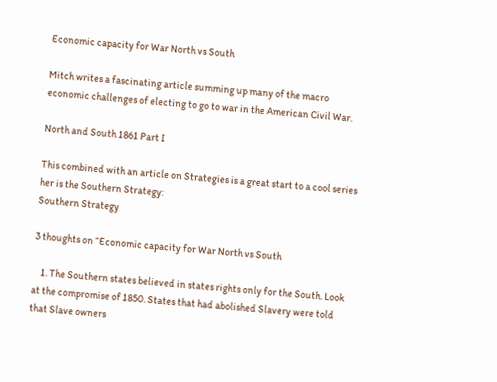Economic capacity for War North vs South

Mitch writes a fascinating article summing up many of the macro economic challenges of electing to go to war in the American Civil War.

North and South 1861 Part I

This combined with an article on Strategies is a great start to a cool series her is the Southern Strategy:
Southern Strategy

3 thoughts on “Economic capacity for War North vs South

    1. The Southern states believed in states rights only for the South. Look at the compromise of 1850. States that had abolished Slavery were told that Slave owners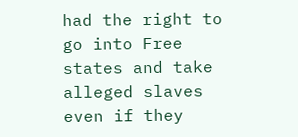had the right to go into Free states and take alleged slaves even if they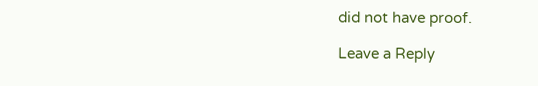did not have proof.

Leave a Reply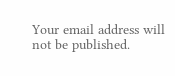Your email address will not be published.